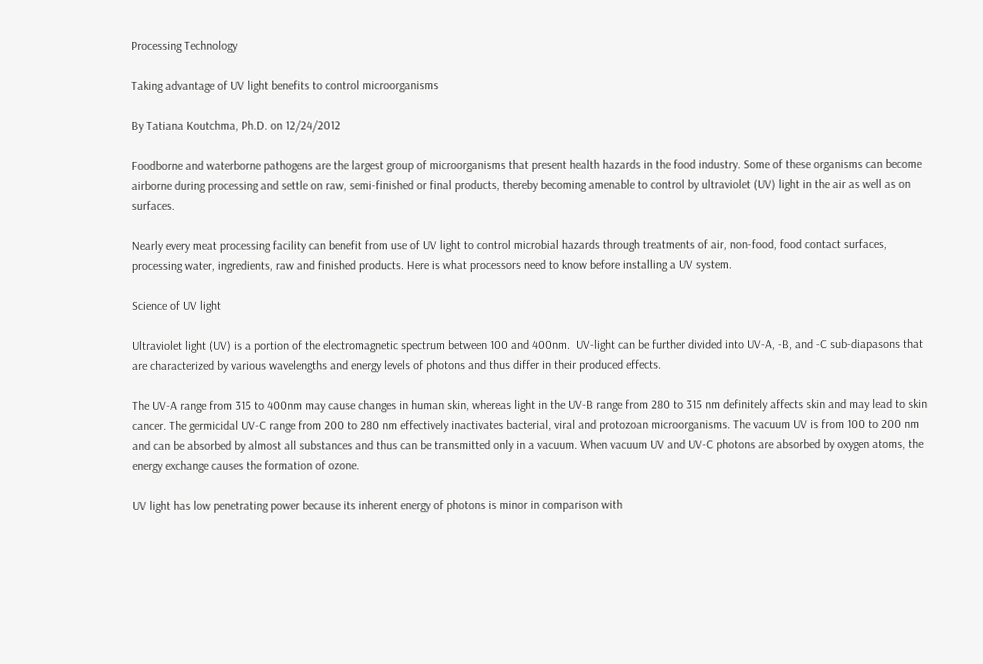Processing Technology

Taking advantage of UV light benefits to control microorganisms

By Tatiana Koutchma, Ph.D. on 12/24/2012

Foodborne and waterborne pathogens are the largest group of microorganisms that present health hazards in the food industry. Some of these organisms can become airborne during processing and settle on raw, semi-finished or final products, thereby becoming amenable to control by ultraviolet (UV) light in the air as well as on surfaces.

Nearly every meat processing facility can benefit from use of UV light to control microbial hazards through treatments of air, non-food, food contact surfaces, processing water, ingredients, raw and finished products. Here is what processors need to know before installing a UV system.

Science of UV light

Ultraviolet light (UV) is a portion of the electromagnetic spectrum between 100 and 400nm.  UV-light can be further divided into UV-A, -B, and -C sub-diapasons that are characterized by various wavelengths and energy levels of photons and thus differ in their produced effects.

The UV-A range from 315 to 400nm may cause changes in human skin, whereas light in the UV-B range from 280 to 315 nm definitely affects skin and may lead to skin cancer. The germicidal UV-C range from 200 to 280 nm effectively inactivates bacterial, viral and protozoan microorganisms. The vacuum UV is from 100 to 200 nm and can be absorbed by almost all substances and thus can be transmitted only in a vacuum. When vacuum UV and UV-C photons are absorbed by oxygen atoms, the energy exchange causes the formation of ozone.

UV light has low penetrating power because its inherent energy of photons is minor in comparison with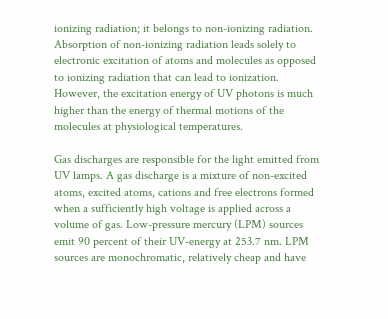ionizing radiation; it belongs to non-ionizing radiation. Absorption of non-ionizing radiation leads solely to electronic excitation of atoms and molecules as opposed to ionizing radiation that can lead to ionization. However, the excitation energy of UV photons is much higher than the energy of thermal motions of the molecules at physiological temperatures.

Gas discharges are responsible for the light emitted from UV lamps. A gas discharge is a mixture of non-excited atoms, excited atoms, cations and free electrons formed when a sufficiently high voltage is applied across a volume of gas. Low-pressure mercury (LPM) sources emit 90 percent of their UV-energy at 253.7 nm. LPM sources are monochromatic, relatively cheap and have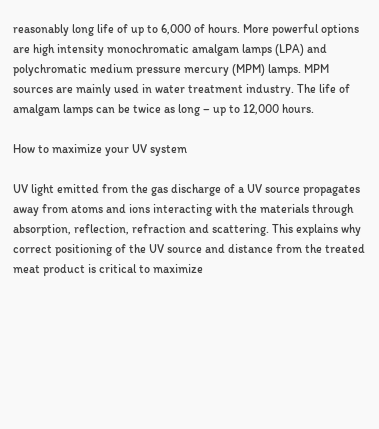reasonably long life of up to 6,000 of hours. More powerful options are high intensity monochromatic amalgam lamps (LPA) and polychromatic medium pressure mercury (MPM) lamps. MPM sources are mainly used in water treatment industry. The life of amalgam lamps can be twice as long – up to 12,000 hours.

How to maximize your UV system

UV light emitted from the gas discharge of a UV source propagates away from atoms and ions interacting with the materials through absorption, reflection, refraction and scattering. This explains why correct positioning of the UV source and distance from the treated meat product is critical to maximize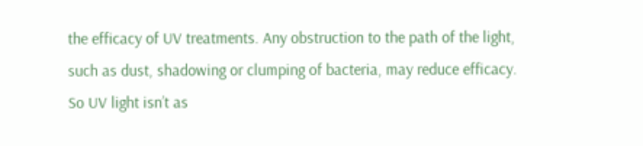the efficacy of UV treatments. Any obstruction to the path of the light, such as dust, shadowing or clumping of bacteria, may reduce efficacy. So UV light isn’t as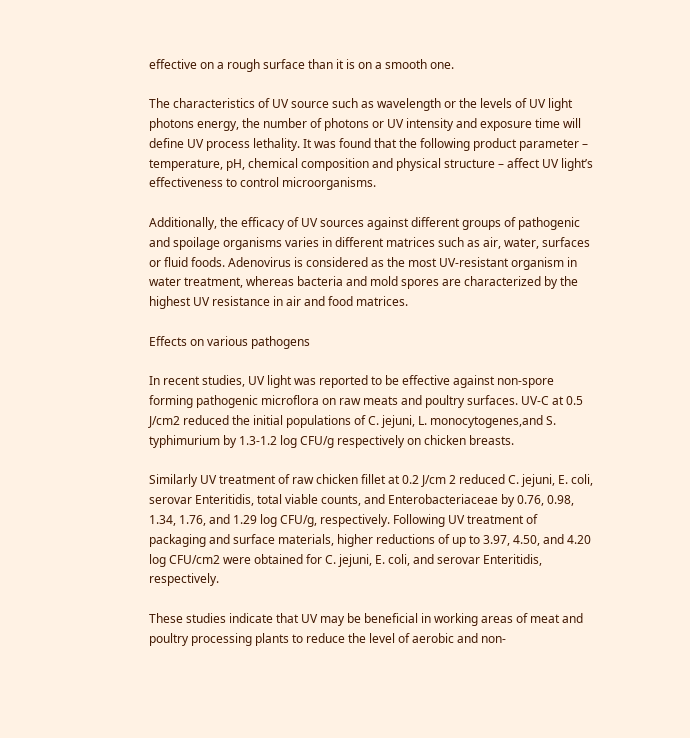effective on a rough surface than it is on a smooth one.

The characteristics of UV source such as wavelength or the levels of UV light photons energy, the number of photons or UV intensity and exposure time will define UV process lethality. It was found that the following product parameter – temperature, pH, chemical composition and physical structure – affect UV light’s effectiveness to control microorganisms.

Additionally, the efficacy of UV sources against different groups of pathogenic and spoilage organisms varies in different matrices such as air, water, surfaces or fluid foods. Adenovirus is considered as the most UV-resistant organism in water treatment, whereas bacteria and mold spores are characterized by the highest UV resistance in air and food matrices.

Effects on various pathogens

In recent studies, UV light was reported to be effective against non-spore forming pathogenic microflora on raw meats and poultry surfaces. UV-C at 0.5 J/cm2 reduced the initial populations of C. jejuni, L. monocytogenes,and S. typhimurium by 1.3-1.2 log CFU/g respectively on chicken breasts.

Similarly UV treatment of raw chicken fillet at 0.2 J/cm 2 reduced C. jejuni, E. coli, serovar Enteritidis, total viable counts, and Enterobacteriaceae by 0.76, 0.98, 1.34, 1.76, and 1.29 log CFU/g, respectively. Following UV treatment of packaging and surface materials, higher reductions of up to 3.97, 4.50, and 4.20 log CFU/cm2 were obtained for C. jejuni, E. coli, and serovar Enteritidis, respectively.

These studies indicate that UV may be beneficial in working areas of meat and poultry processing plants to reduce the level of aerobic and non-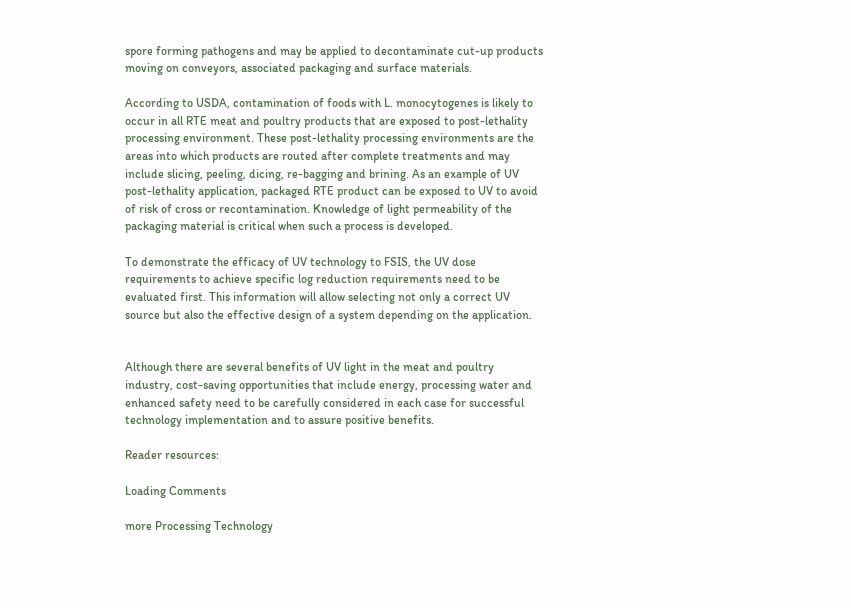spore forming pathogens and may be applied to decontaminate cut-up products moving on conveyors, associated packaging and surface materials.

According to USDA, contamination of foods with L. monocytogenes is likely to occur in all RTE meat and poultry products that are exposed to post-lethality processing environment. These post-lethality processing environments are the areas into which products are routed after complete treatments and may include slicing, peeling, dicing, re-bagging and brining. As an example of UV post-lethality application, packaged RTE product can be exposed to UV to avoid of risk of cross or recontamination. Knowledge of light permeability of the packaging material is critical when such a process is developed.

To demonstrate the efficacy of UV technology to FSIS, the UV dose requirements to achieve specific log reduction requirements need to be evaluated first. This information will allow selecting not only a correct UV source but also the effective design of a system depending on the application.


Although there are several benefits of UV light in the meat and poultry industry, cost-saving opportunities that include energy, processing water and enhanced safety need to be carefully considered in each case for successful technology implementation and to assure positive benefits.

Reader resources:

Loading Comments

more Processing Technology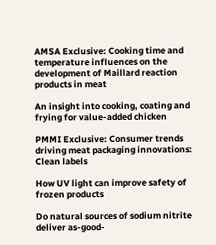AMSA Exclusive: Cooking time and temperature influences on the development of Maillard reaction products in meat

An insight into cooking, coating and frying for value-added chicken

PMMI Exclusive: Consumer trends driving meat packaging innovations: Clean labels

How UV light can improve safety of frozen products

Do natural sources of sodium nitrite deliver as-good-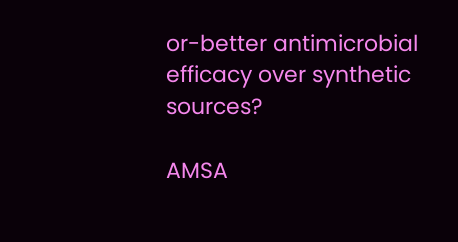or-better antimicrobial efficacy over synthetic sources?

AMSA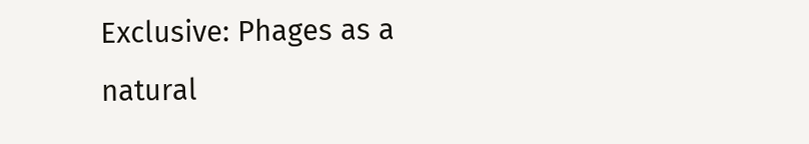Exclusive: Phages as a natural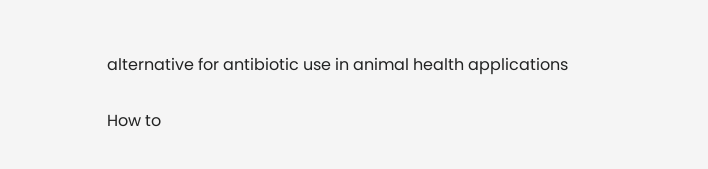alternative for antibiotic use in animal health applications

How to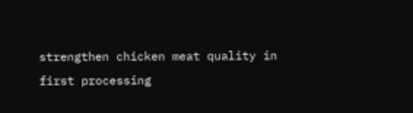strengthen chicken meat quality in first processing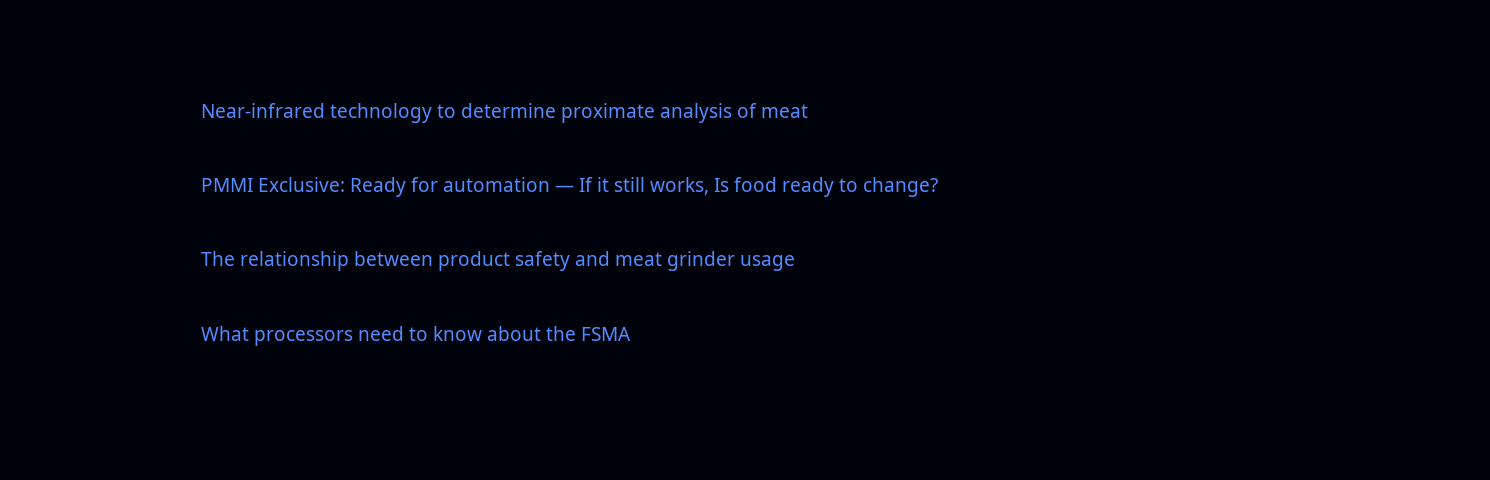Near-infrared technology to determine proximate analysis of meat

PMMI Exclusive: Ready for automation — If it still works, Is food ready to change?

The relationship between product safety and meat grinder usage

What processors need to know about the FSMA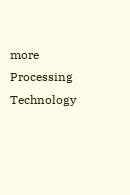more Processing Technology